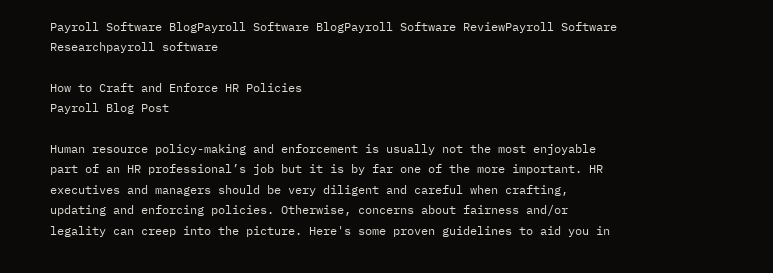Payroll Software BlogPayroll Software BlogPayroll Software ReviewPayroll Software Researchpayroll software

How to Craft and Enforce HR Policies
Payroll Blog Post

Human resource policy-making and enforcement is usually not the most enjoyable part of an HR professional’s job but it is by far one of the more important. HR executives and managers should be very diligent and careful when crafting, updating and enforcing policies. Otherwise, concerns about fairness and/or legality can creep into the picture. Here's some proven guidelines to aid you in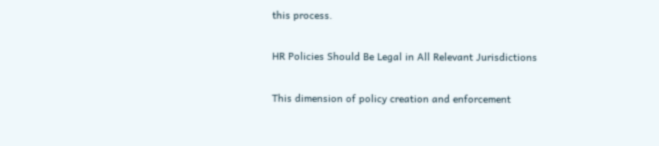this process.

HR Policies Should Be Legal in All Relevant Jurisdictions

This dimension of policy creation and enforcement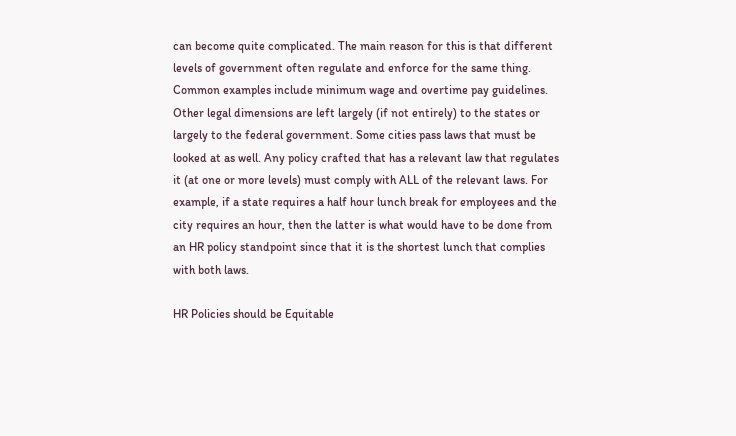can become quite complicated. The main reason for this is that different levels of government often regulate and enforce for the same thing. Common examples include minimum wage and overtime pay guidelines. Other legal dimensions are left largely (if not entirely) to the states or largely to the federal government. Some cities pass laws that must be looked at as well. Any policy crafted that has a relevant law that regulates it (at one or more levels) must comply with ALL of the relevant laws. For example, if a state requires a half hour lunch break for employees and the city requires an hour, then the latter is what would have to be done from an HR policy standpoint since that it is the shortest lunch that complies with both laws.

HR Policies should be Equitable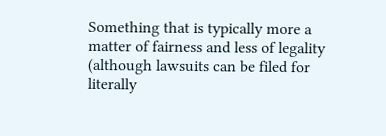Something that is typically more a matter of fairness and less of legality (although lawsuits can be filed for literally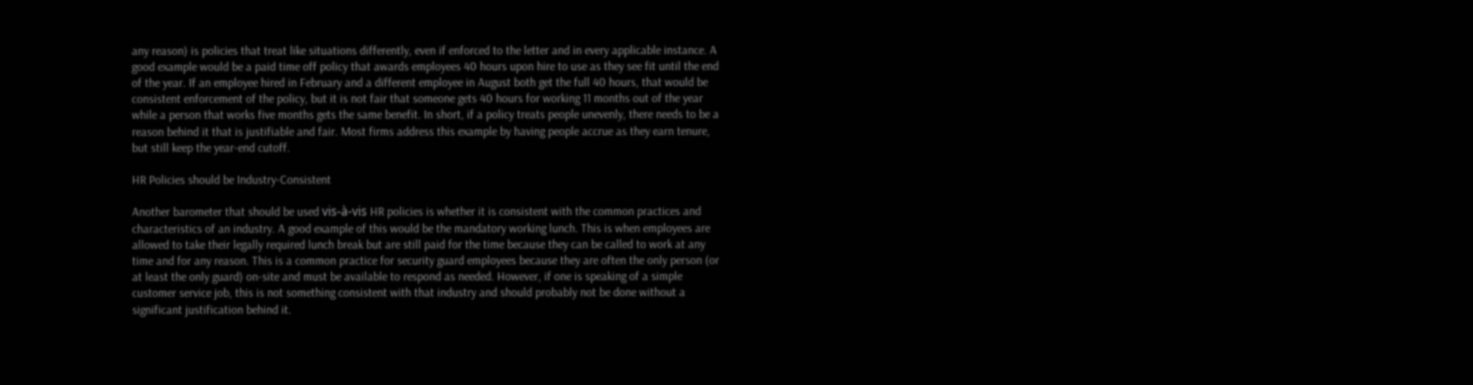any reason) is policies that treat like situations differently, even if enforced to the letter and in every applicable instance. A good example would be a paid time off policy that awards employees 40 hours upon hire to use as they see fit until the end of the year. If an employee hired in February and a different employee in August both get the full 40 hours, that would be consistent enforcement of the policy, but it is not fair that someone gets 40 hours for working 11 months out of the year while a person that works five months gets the same benefit. In short, if a policy treats people unevenly, there needs to be a reason behind it that is justifiable and fair. Most firms address this example by having people accrue as they earn tenure, but still keep the year-end cutoff.

HR Policies should be Industry-Consistent

Another barometer that should be used vis-à-vis HR policies is whether it is consistent with the common practices and characteristics of an industry. A good example of this would be the mandatory working lunch. This is when employees are allowed to take their legally required lunch break but are still paid for the time because they can be called to work at any time and for any reason. This is a common practice for security guard employees because they are often the only person (or at least the only guard) on-site and must be available to respond as needed. However, if one is speaking of a simple customer service job, this is not something consistent with that industry and should probably not be done without a significant justification behind it.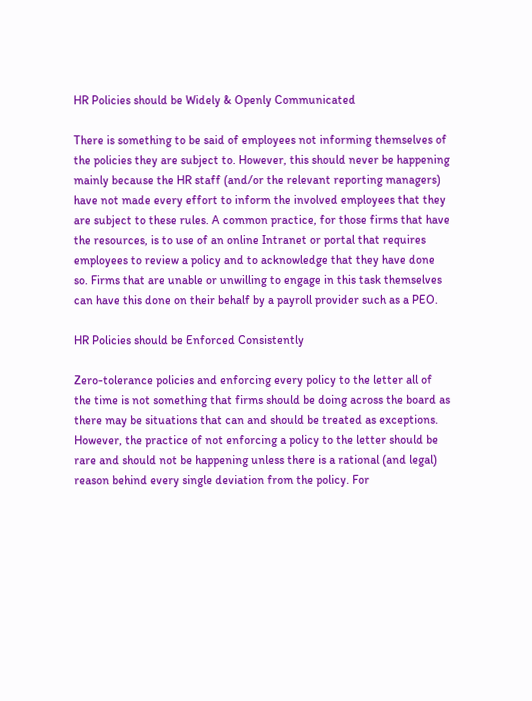HR Policies should be Widely & Openly Communicated

There is something to be said of employees not informing themselves of the policies they are subject to. However, this should never be happening mainly because the HR staff (and/or the relevant reporting managers) have not made every effort to inform the involved employees that they are subject to these rules. A common practice, for those firms that have the resources, is to use of an online Intranet or portal that requires employees to review a policy and to acknowledge that they have done so. Firms that are unable or unwilling to engage in this task themselves can have this done on their behalf by a payroll provider such as a PEO.

HR Policies should be Enforced Consistently

Zero-tolerance policies and enforcing every policy to the letter all of the time is not something that firms should be doing across the board as there may be situations that can and should be treated as exceptions. However, the practice of not enforcing a policy to the letter should be rare and should not be happening unless there is a rational (and legal) reason behind every single deviation from the policy. For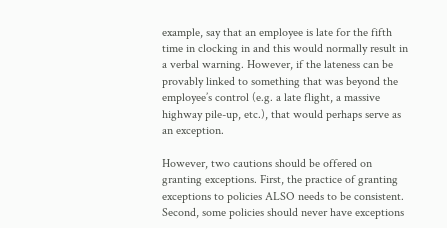example, say that an employee is late for the fifth time in clocking in and this would normally result in a verbal warning. However, if the lateness can be provably linked to something that was beyond the employee’s control (e.g. a late flight, a massive highway pile-up, etc.), that would perhaps serve as an exception.

However, two cautions should be offered on granting exceptions. First, the practice of granting exceptions to policies ALSO needs to be consistent. Second, some policies should never have exceptions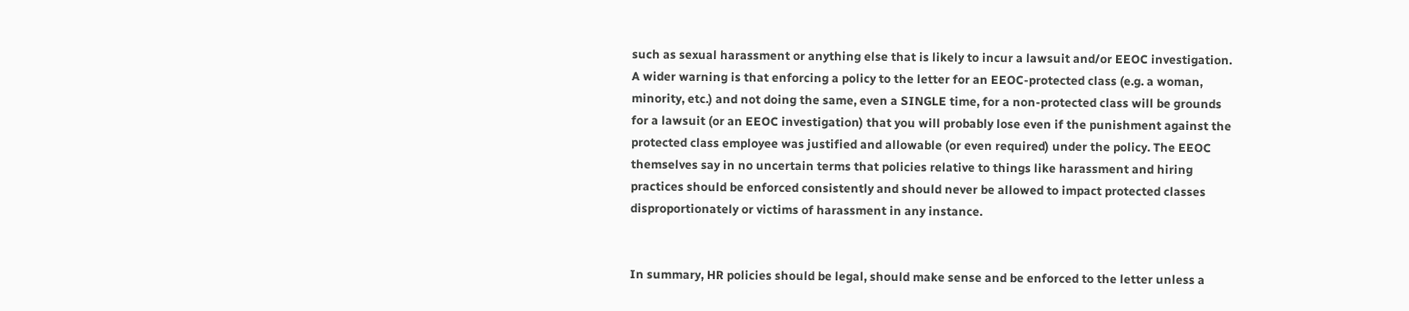such as sexual harassment or anything else that is likely to incur a lawsuit and/or EEOC investigation. A wider warning is that enforcing a policy to the letter for an EEOC-protected class (e.g. a woman, minority, etc.) and not doing the same, even a SINGLE time, for a non-protected class will be grounds for a lawsuit (or an EEOC investigation) that you will probably lose even if the punishment against the protected class employee was justified and allowable (or even required) under the policy. The EEOC themselves say in no uncertain terms that policies relative to things like harassment and hiring practices should be enforced consistently and should never be allowed to impact protected classes disproportionately or victims of harassment in any instance.


In summary, HR policies should be legal, should make sense and be enforced to the letter unless a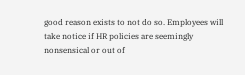good reason exists to not do so. Employees will take notice if HR policies are seemingly nonsensical or out of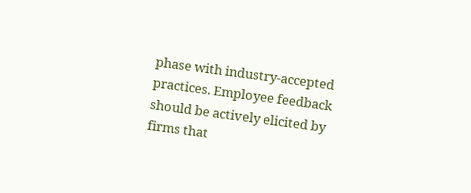phase with industry-accepted practices. Employee feedback should be actively elicited by firms that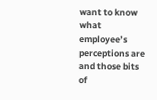want to know what employee’s perceptions are and those bits of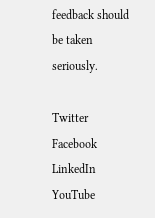feedback should be taken seriously.

Twitter   Facebook   LinkedIn   YouTube